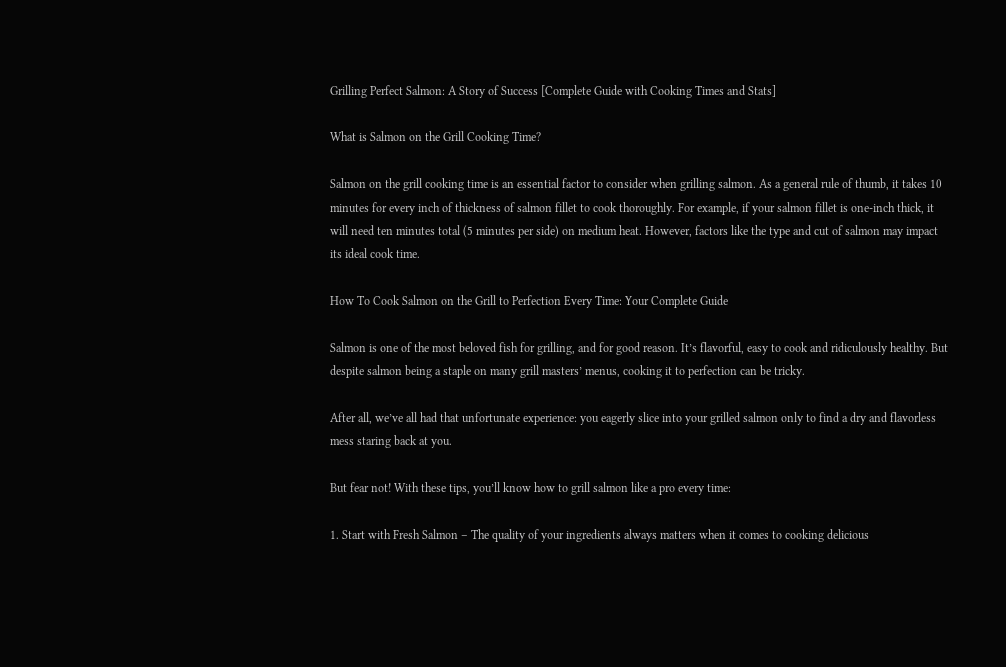Grilling Perfect Salmon: A Story of Success [Complete Guide with Cooking Times and Stats]

What is Salmon on the Grill Cooking Time?

Salmon on the grill cooking time is an essential factor to consider when grilling salmon. As a general rule of thumb, it takes 10 minutes for every inch of thickness of salmon fillet to cook thoroughly. For example, if your salmon fillet is one-inch thick, it will need ten minutes total (5 minutes per side) on medium heat. However, factors like the type and cut of salmon may impact its ideal cook time.

How To Cook Salmon on the Grill to Perfection Every Time: Your Complete Guide

Salmon is one of the most beloved fish for grilling, and for good reason. It’s flavorful, easy to cook and ridiculously healthy. But despite salmon being a staple on many grill masters’ menus, cooking it to perfection can be tricky.

After all, we’ve all had that unfortunate experience: you eagerly slice into your grilled salmon only to find a dry and flavorless mess staring back at you.

But fear not! With these tips, you’ll know how to grill salmon like a pro every time:

1. Start with Fresh Salmon – The quality of your ingredients always matters when it comes to cooking delicious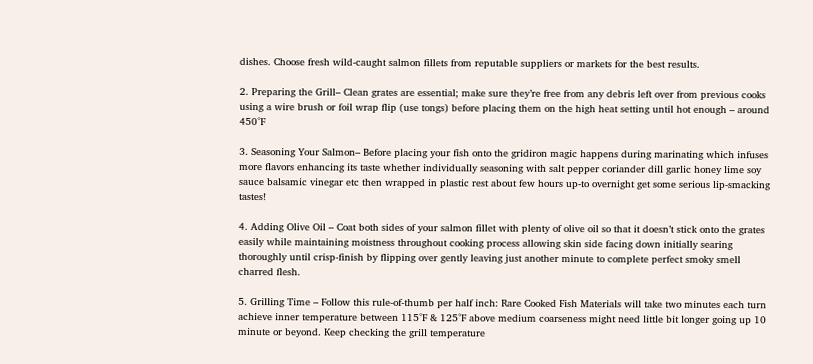dishes. Choose fresh wild-caught salmon fillets from reputable suppliers or markets for the best results.

2. Preparing the Grill– Clean grates are essential; make sure they’re free from any debris left over from previous cooks using a wire brush or foil wrap flip (use tongs) before placing them on the high heat setting until hot enough – around 450°F

3. Seasoning Your Salmon– Before placing your fish onto the gridiron magic happens during marinating which infuses more flavors enhancing its taste whether individually seasoning with salt pepper coriander dill garlic honey lime soy sauce balsamic vinegar etc then wrapped in plastic rest about few hours up-to overnight get some serious lip-smacking tastes!

4. Adding Olive Oil – Coat both sides of your salmon fillet with plenty of olive oil so that it doesn’t stick onto the grates easily while maintaining moistness throughout cooking process allowing skin side facing down initially searing thoroughly until crisp-finish by flipping over gently leaving just another minute to complete perfect smoky smell charred flesh.

5. Grilling Time – Follow this rule-of-thumb per half inch: Rare Cooked Fish Materials will take two minutes each turn achieve inner temperature between 115°F & 125°F above medium coarseness might need little bit longer going up 10 minute or beyond. Keep checking the grill temperature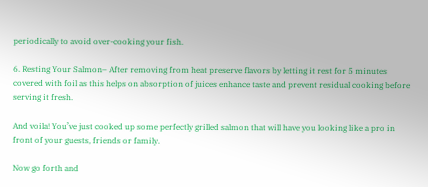periodically to avoid over-cooking your fish.

6. Resting Your Salmon– After removing from heat preserve flavors by letting it rest for 5 minutes covered with foil as this helps on absorption of juices enhance taste and prevent residual cooking before serving it fresh.

And voila! You’ve just cooked up some perfectly grilled salmon that will have you looking like a pro in front of your guests, friends or family.

Now go forth and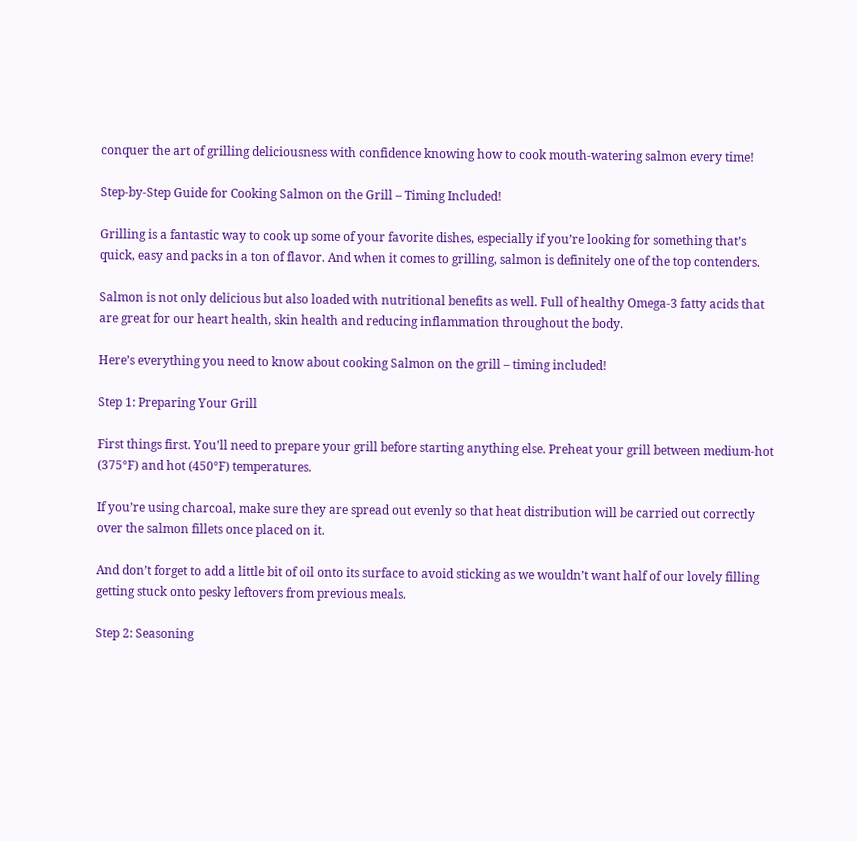conquer the art of grilling deliciousness with confidence knowing how to cook mouth-watering salmon every time!

Step-by-Step Guide for Cooking Salmon on the Grill – Timing Included!

Grilling is a fantastic way to cook up some of your favorite dishes, especially if you’re looking for something that’s quick, easy and packs in a ton of flavor. And when it comes to grilling, salmon is definitely one of the top contenders.

Salmon is not only delicious but also loaded with nutritional benefits as well. Full of healthy Omega-3 fatty acids that are great for our heart health, skin health and reducing inflammation throughout the body.

Here’s everything you need to know about cooking Salmon on the grill – timing included!

Step 1: Preparing Your Grill

First things first. You’ll need to prepare your grill before starting anything else. Preheat your grill between medium-hot (375°F) and hot (450°F) temperatures.

If you’re using charcoal, make sure they are spread out evenly so that heat distribution will be carried out correctly over the salmon fillets once placed on it.

And don’t forget to add a little bit of oil onto its surface to avoid sticking as we wouldn’t want half of our lovely filling getting stuck onto pesky leftovers from previous meals.

Step 2: Seasoning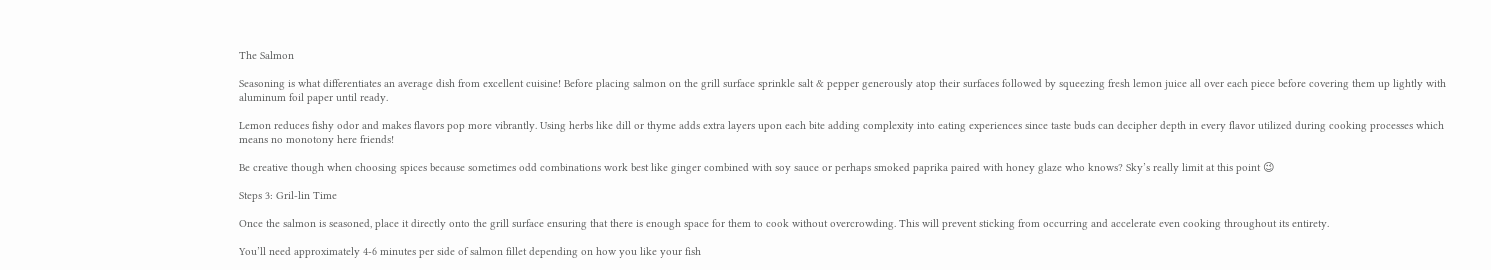The Salmon

Seasoning is what differentiates an average dish from excellent cuisine! Before placing salmon on the grill surface sprinkle salt & pepper generously atop their surfaces followed by squeezing fresh lemon juice all over each piece before covering them up lightly with aluminum foil paper until ready.

Lemon reduces fishy odor and makes flavors pop more vibrantly. Using herbs like dill or thyme adds extra layers upon each bite adding complexity into eating experiences since taste buds can decipher depth in every flavor utilized during cooking processes which means no monotony here friends!

Be creative though when choosing spices because sometimes odd combinations work best like ginger combined with soy sauce or perhaps smoked paprika paired with honey glaze who knows? Sky’s really limit at this point 😉

Steps 3: Gril-lin Time

Once the salmon is seasoned, place it directly onto the grill surface ensuring that there is enough space for them to cook without overcrowding. This will prevent sticking from occurring and accelerate even cooking throughout its entirety.

You’ll need approximately 4-6 minutes per side of salmon fillet depending on how you like your fish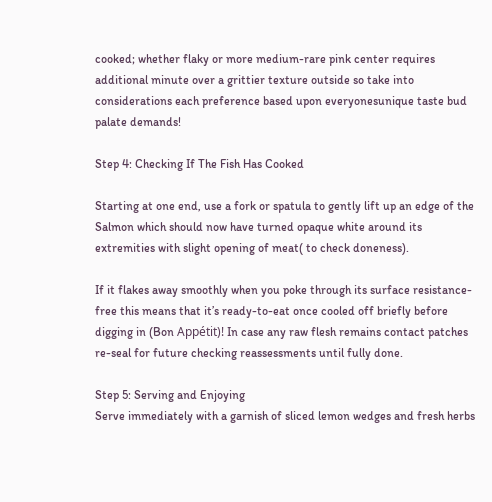cooked; whether flaky or more medium-rare pink center requires additional minute over a grittier texture outside so take into considerations each preference based upon everyonesunique taste bud palate demands!

Step 4: Checking If The Fish Has Cooked

Starting at one end, use a fork or spatula to gently lift up an edge of the Salmon which should now have turned opaque white around its extremities with slight opening of meat( to check doneness).

If it flakes away smoothly when you poke through its surface resistance-free this means that it’s ready-to-eat once cooled off briefly before digging in (Bon Appétit)! In case any raw flesh remains contact patches re-seal for future checking reassessments until fully done.

Step 5: Serving and Enjoying
Serve immediately with a garnish of sliced lemon wedges and fresh herbs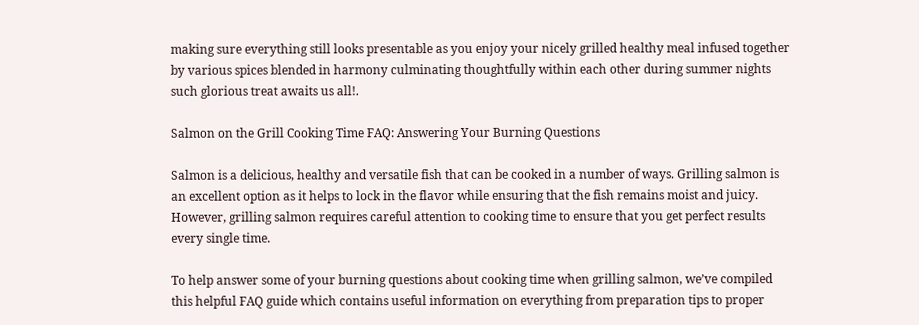making sure everything still looks presentable as you enjoy your nicely grilled healthy meal infused together by various spices blended in harmony culminating thoughtfully within each other during summer nights such glorious treat awaits us all!.

Salmon on the Grill Cooking Time FAQ: Answering Your Burning Questions

Salmon is a delicious, healthy and versatile fish that can be cooked in a number of ways. Grilling salmon is an excellent option as it helps to lock in the flavor while ensuring that the fish remains moist and juicy. However, grilling salmon requires careful attention to cooking time to ensure that you get perfect results every single time.

To help answer some of your burning questions about cooking time when grilling salmon, we’ve compiled this helpful FAQ guide which contains useful information on everything from preparation tips to proper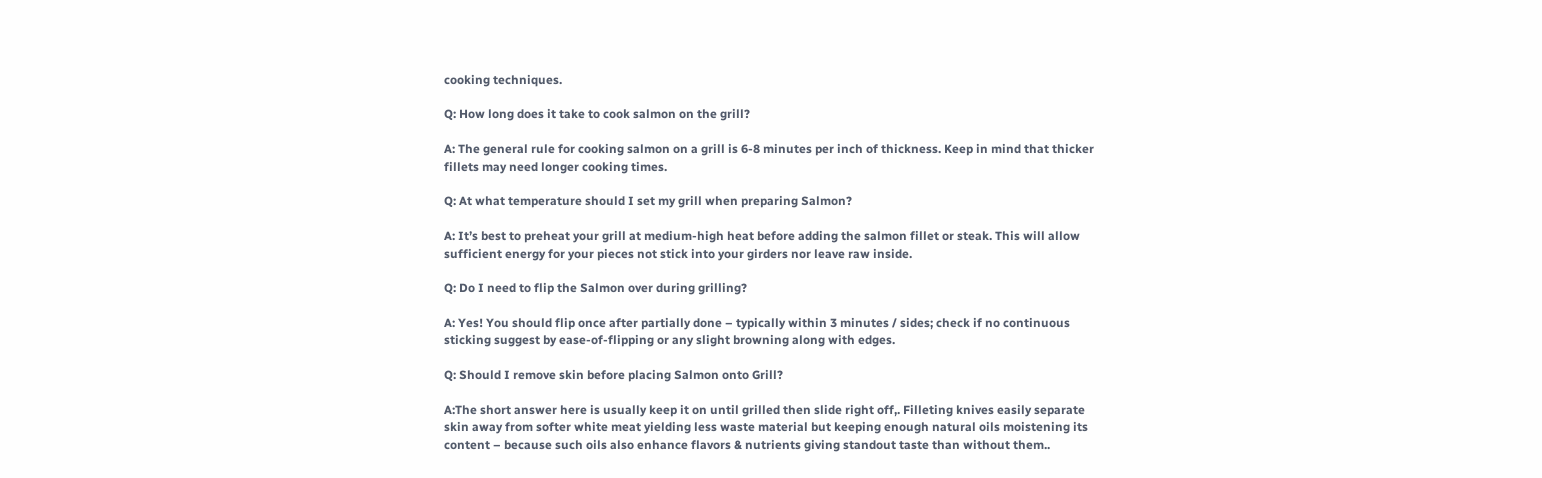cooking techniques.

Q: How long does it take to cook salmon on the grill?

A: The general rule for cooking salmon on a grill is 6-8 minutes per inch of thickness. Keep in mind that thicker fillets may need longer cooking times.

Q: At what temperature should I set my grill when preparing Salmon?

A: It’s best to preheat your grill at medium-high heat before adding the salmon fillet or steak. This will allow sufficient energy for your pieces not stick into your girders nor leave raw inside.

Q: Do I need to flip the Salmon over during grilling?

A: Yes! You should flip once after partially done – typically within 3 minutes / sides; check if no continuous sticking suggest by ease-of-flipping or any slight browning along with edges.

Q: Should I remove skin before placing Salmon onto Grill?

A:The short answer here is usually keep it on until grilled then slide right off,. Filleting knives easily separate skin away from softer white meat yielding less waste material but keeping enough natural oils moistening its content – because such oils also enhance flavors & nutrients giving standout taste than without them..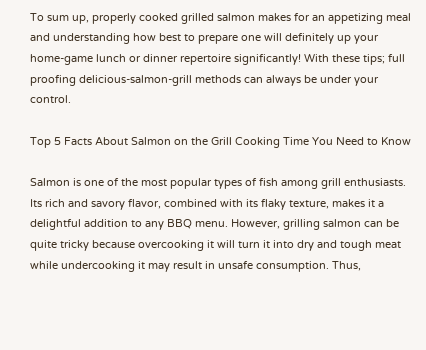To sum up, properly cooked grilled salmon makes for an appetizing meal and understanding how best to prepare one will definitely up your home-game lunch or dinner repertoire significantly! With these tips; full proofing delicious-salmon-grill methods can always be under your control.

Top 5 Facts About Salmon on the Grill Cooking Time You Need to Know

Salmon is one of the most popular types of fish among grill enthusiasts. Its rich and savory flavor, combined with its flaky texture, makes it a delightful addition to any BBQ menu. However, grilling salmon can be quite tricky because overcooking it will turn it into dry and tough meat while undercooking it may result in unsafe consumption. Thus,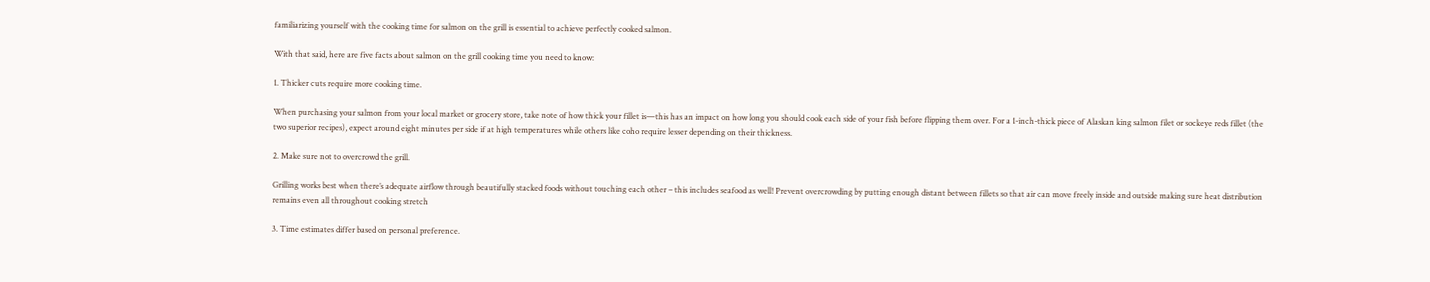familiarizing yourself with the cooking time for salmon on the grill is essential to achieve perfectly cooked salmon.

With that said, here are five facts about salmon on the grill cooking time you need to know:

1. Thicker cuts require more cooking time.

When purchasing your salmon from your local market or grocery store, take note of how thick your fillet is—this has an impact on how long you should cook each side of your fish before flipping them over. For a 1-inch-thick piece of Alaskan king salmon filet or sockeye reds fillet (the two superior recipes), expect around eight minutes per side if at high temperatures while others like coho require lesser depending on their thickness.

2. Make sure not to overcrowd the grill.

Grilling works best when there’s adequate airflow through beautifully stacked foods without touching each other – this includes seafood as well! Prevent overcrowding by putting enough distant between fillets so that air can move freely inside and outside making sure heat distribution remains even all throughout cooking stretch

3. Time estimates differ based on personal preference.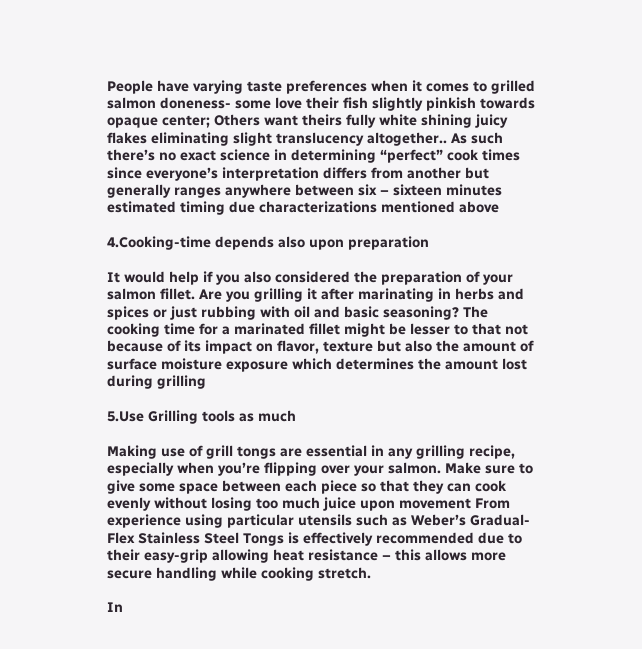People have varying taste preferences when it comes to grilled salmon doneness- some love their fish slightly pinkish towards opaque center; Others want theirs fully white shining juicy flakes eliminating slight translucency altogether.. As such there’s no exact science in determining “perfect” cook times since everyone’s interpretation differs from another but generally ranges anywhere between six – sixteen minutes estimated timing due characterizations mentioned above

4.Cooking-time depends also upon preparation

It would help if you also considered the preparation of your salmon fillet. Are you grilling it after marinating in herbs and spices or just rubbing with oil and basic seasoning? The cooking time for a marinated fillet might be lesser to that not because of its impact on flavor, texture but also the amount of surface moisture exposure which determines the amount lost during grilling

5.Use Grilling tools as much

Making use of grill tongs are essential in any grilling recipe, especially when you’re flipping over your salmon. Make sure to give some space between each piece so that they can cook evenly without losing too much juice upon movement From experience using particular utensils such as Weber’s Gradual-Flex Stainless Steel Tongs is effectively recommended due to their easy-grip allowing heat resistance – this allows more secure handling while cooking stretch.

In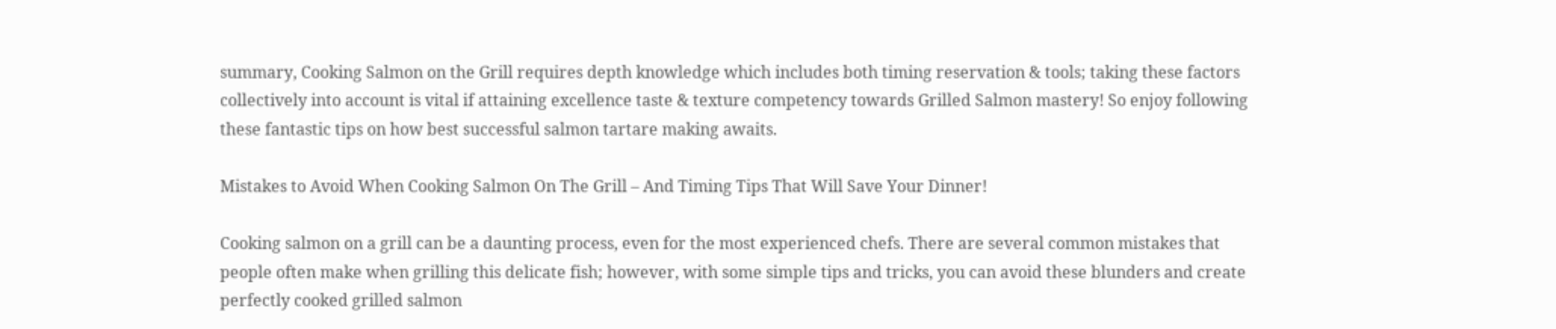summary, Cooking Salmon on the Grill requires depth knowledge which includes both timing reservation & tools; taking these factors collectively into account is vital if attaining excellence taste & texture competency towards Grilled Salmon mastery! So enjoy following these fantastic tips on how best successful salmon tartare making awaits.

Mistakes to Avoid When Cooking Salmon On The Grill – And Timing Tips That Will Save Your Dinner!

Cooking salmon on a grill can be a daunting process, even for the most experienced chefs. There are several common mistakes that people often make when grilling this delicate fish; however, with some simple tips and tricks, you can avoid these blunders and create perfectly cooked grilled salmon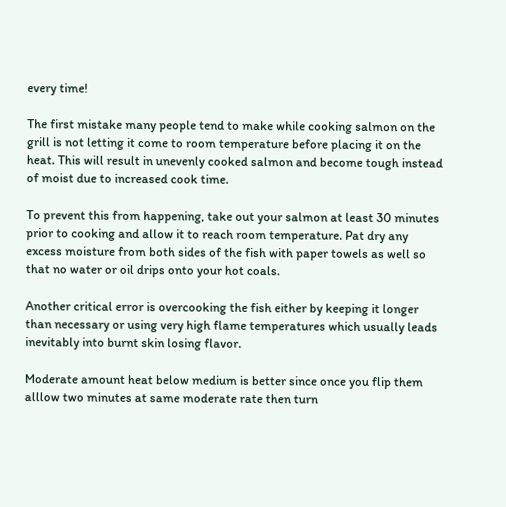every time!

The first mistake many people tend to make while cooking salmon on the grill is not letting it come to room temperature before placing it on the heat. This will result in unevenly cooked salmon and become tough instead of moist due to increased cook time.

To prevent this from happening, take out your salmon at least 30 minutes prior to cooking and allow it to reach room temperature. Pat dry any excess moisture from both sides of the fish with paper towels as well so that no water or oil drips onto your hot coals.

Another critical error is overcooking the fish either by keeping it longer than necessary or using very high flame temperatures which usually leads inevitably into burnt skin losing flavor.

Moderate amount heat below medium is better since once you flip them alllow two minutes at same moderate rate then turn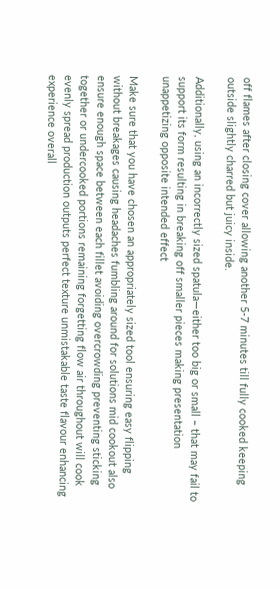off flames after closing cover allowing another 5-7 minutes till fully cooked keeping outside slightly charred but juicy inside.

Additionally, using an incorrectly sized spatula—either too big or small – that may fail to support its form resulting in breaking off smaller pieces making presentation unappetizing opposite intended effect

Make sure that you have chosen an appropriately sized tool ensuring easy flipping without breakages causing headaches fumbling around for solutions mid cookout also ensure enough space between each fillet avoiding overcrowding preventing sticking together or undercooked portions remaining forgetting flow air throughout will cook evenly spread production outputs perfect texture unmistakable taste flavour enhancing experience overall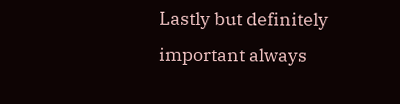Lastly but definitely important always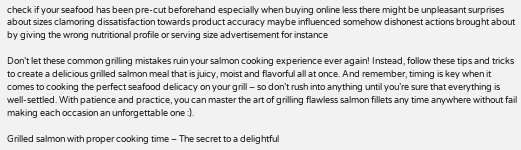check if your seafood has been pre-cut beforehand especially when buying online less there might be unpleasant surprises about sizes clamoring dissatisfaction towards product accuracy maybe influenced somehow dishonest actions brought about by giving the wrong nutritional profile or serving size advertisement for instance

Don’t let these common grilling mistakes ruin your salmon cooking experience ever again! Instead, follow these tips and tricks to create a delicious grilled salmon meal that is juicy, moist and flavorful all at once. And remember, timing is key when it comes to cooking the perfect seafood delicacy on your grill – so don’t rush into anything until you’re sure that everything is well-settled. With patience and practice, you can master the art of grilling flawless salmon fillets any time anywhere without fail making each occasion an unforgettable one :).

Grilled salmon with proper cooking time – The secret to a delightful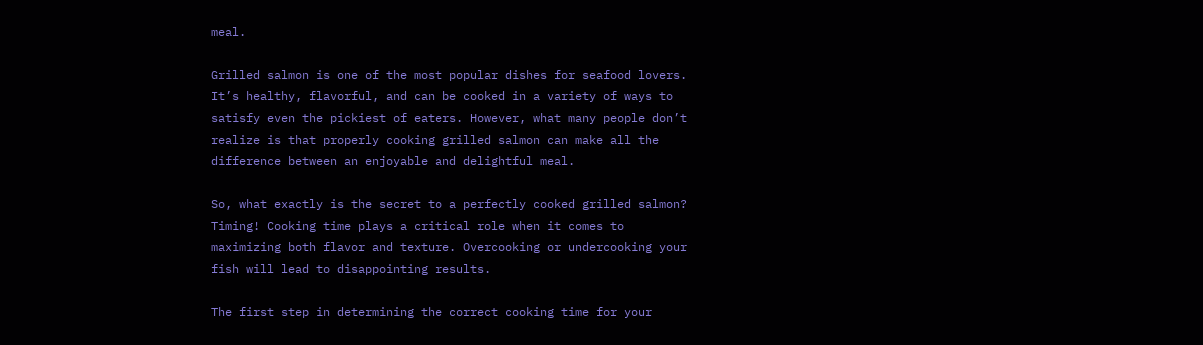meal.

Grilled salmon is one of the most popular dishes for seafood lovers. It’s healthy, flavorful, and can be cooked in a variety of ways to satisfy even the pickiest of eaters. However, what many people don’t realize is that properly cooking grilled salmon can make all the difference between an enjoyable and delightful meal.

So, what exactly is the secret to a perfectly cooked grilled salmon? Timing! Cooking time plays a critical role when it comes to maximizing both flavor and texture. Overcooking or undercooking your fish will lead to disappointing results.

The first step in determining the correct cooking time for your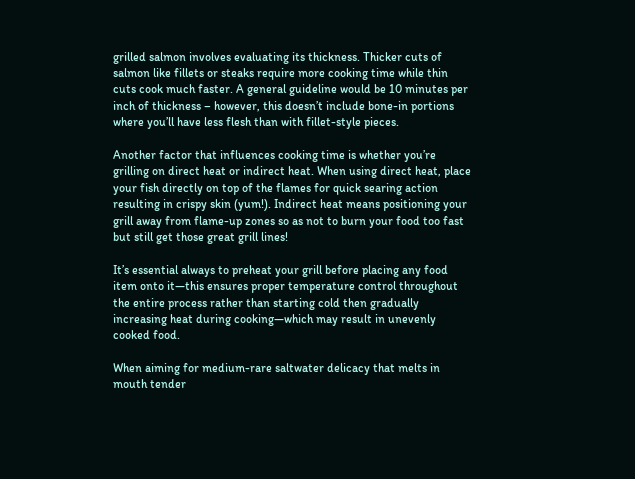grilled salmon involves evaluating its thickness. Thicker cuts of salmon like fillets or steaks require more cooking time while thin cuts cook much faster. A general guideline would be 10 minutes per inch of thickness – however, this doesn’t include bone-in portions where you’ll have less flesh than with fillet-style pieces.

Another factor that influences cooking time is whether you’re grilling on direct heat or indirect heat. When using direct heat, place your fish directly on top of the flames for quick searing action resulting in crispy skin (yum!). Indirect heat means positioning your grill away from flame-up zones so as not to burn your food too fast but still get those great grill lines!

It’s essential always to preheat your grill before placing any food item onto it—this ensures proper temperature control throughout the entire process rather than starting cold then gradually increasing heat during cooking—which may result in unevenly cooked food.

When aiming for medium-rare saltwater delicacy that melts in mouth tender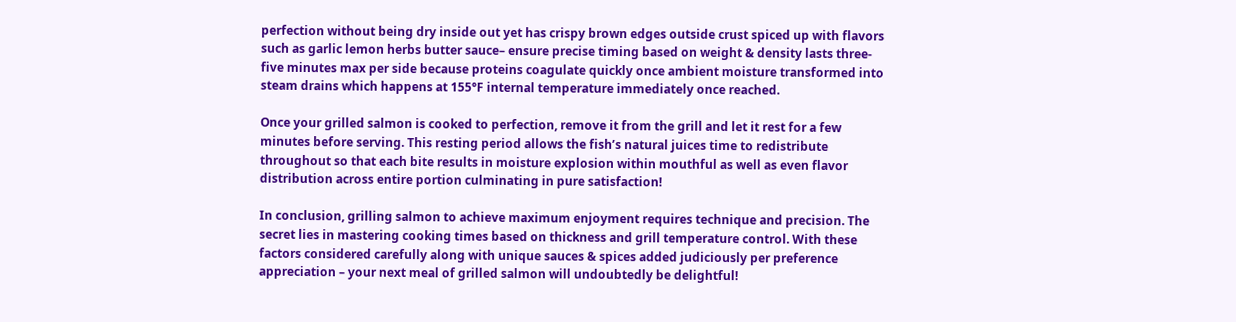perfection without being dry inside out yet has crispy brown edges outside crust spiced up with flavors such as garlic lemon herbs butter sauce– ensure precise timing based on weight & density lasts three-five minutes max per side because proteins coagulate quickly once ambient moisture transformed into steam drains which happens at 155°F internal temperature immediately once reached.

Once your grilled salmon is cooked to perfection, remove it from the grill and let it rest for a few minutes before serving. This resting period allows the fish’s natural juices time to redistribute throughout so that each bite results in moisture explosion within mouthful as well as even flavor distribution across entire portion culminating in pure satisfaction!

In conclusion, grilling salmon to achieve maximum enjoyment requires technique and precision. The secret lies in mastering cooking times based on thickness and grill temperature control. With these factors considered carefully along with unique sauces & spices added judiciously per preference appreciation – your next meal of grilled salmon will undoubtedly be delightful!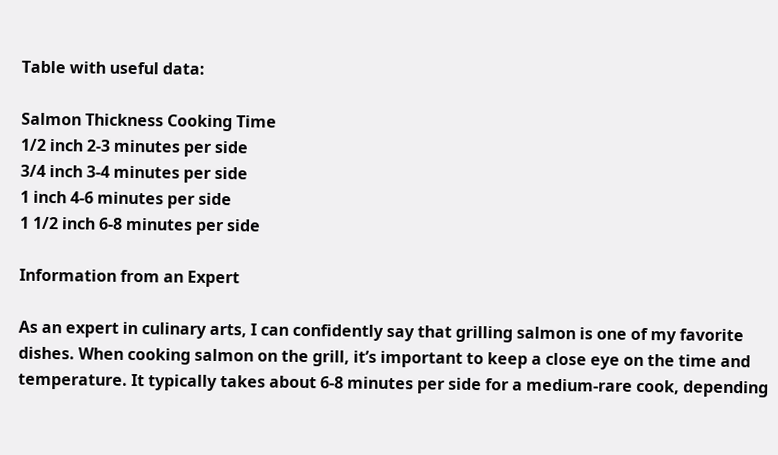Table with useful data:

Salmon Thickness Cooking Time
1/2 inch 2-3 minutes per side
3/4 inch 3-4 minutes per side
1 inch 4-6 minutes per side
1 1/2 inch 6-8 minutes per side

Information from an Expert

As an expert in culinary arts, I can confidently say that grilling salmon is one of my favorite dishes. When cooking salmon on the grill, it’s important to keep a close eye on the time and temperature. It typically takes about 6-8 minutes per side for a medium-rare cook, depending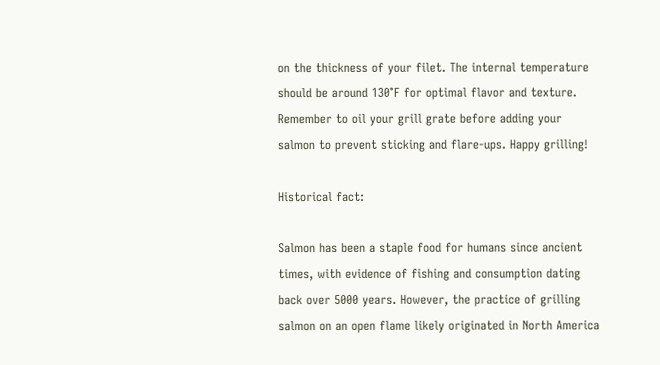on the thickness of your filet. The internal temperature should be around 130°F for optimal flavor and texture. Remember to oil your grill grate before adding your salmon to prevent sticking and flare-ups. Happy grilling!

Historical fact:

Salmon has been a staple food for humans since ancient times, with evidence of fishing and consumption dating back over 5000 years. However, the practice of grilling salmon on an open flame likely originated in North America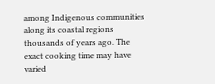among Indigenous communities along its coastal regions thousands of years ago. The exact cooking time may have varied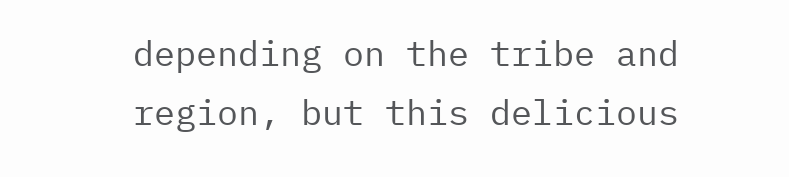depending on the tribe and region, but this delicious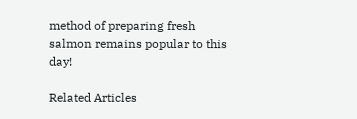method of preparing fresh salmon remains popular to this day!

Related Articles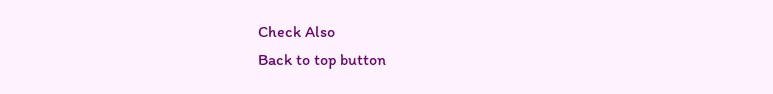Check Also
Back to top button